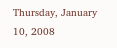Thursday, January 10, 2008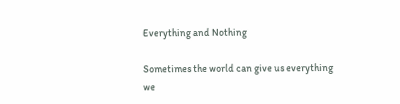Everything and Nothing

Sometimes the world can give us everything we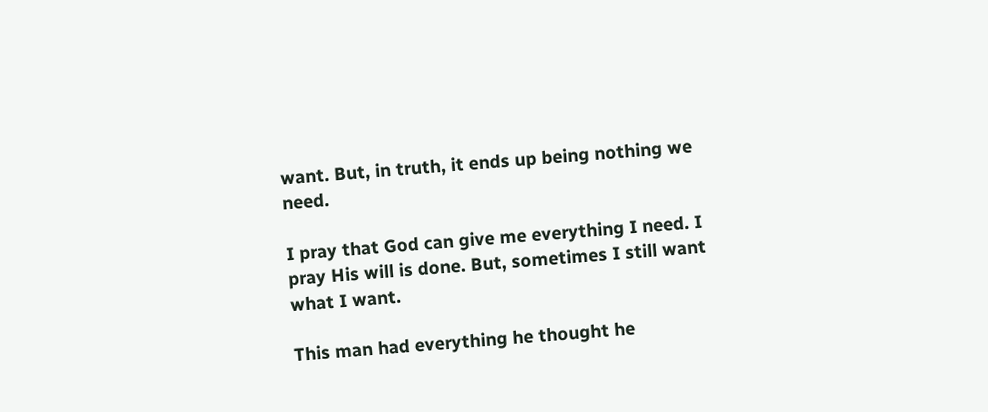want. But, in truth, it ends up being nothing we need.

I pray that God can give me everything I need. I pray His will is done. But, sometimes I still want what I want.

This man had everything he thought he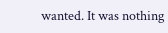wanted. It was nothing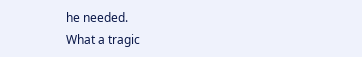he needed.
What a tragic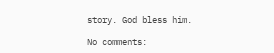story. God bless him.

No comments: